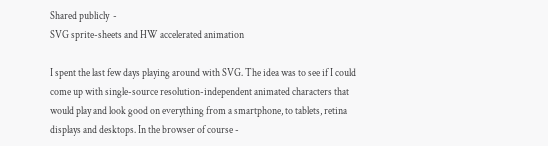Shared publicly  -
SVG sprite-sheets and HW accelerated animation

I spent the last few days playing around with SVG. The idea was to see if I could come up with single-source resolution-independent animated characters that would play and look good on everything from a smartphone, to tablets, retina displays and desktops. In the browser of course -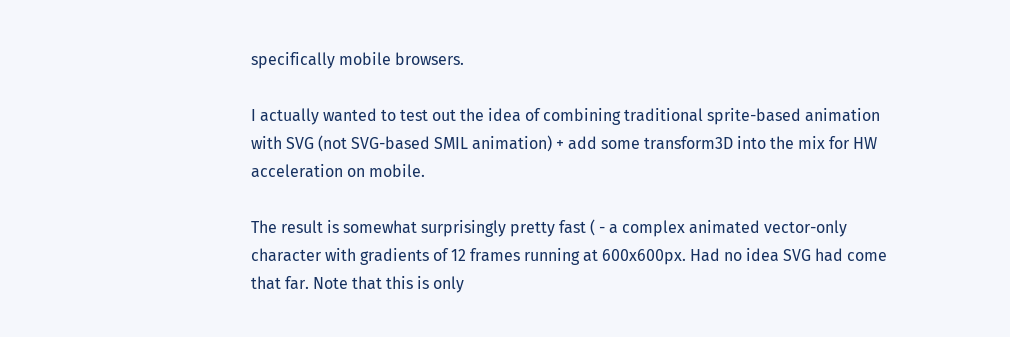specifically mobile browsers.

I actually wanted to test out the idea of combining traditional sprite-based animation with SVG (not SVG-based SMIL animation) + add some transform3D into the mix for HW acceleration on mobile.

The result is somewhat surprisingly pretty fast ( - a complex animated vector-only character with gradients of 12 frames running at 600x600px. Had no idea SVG had come that far. Note that this is only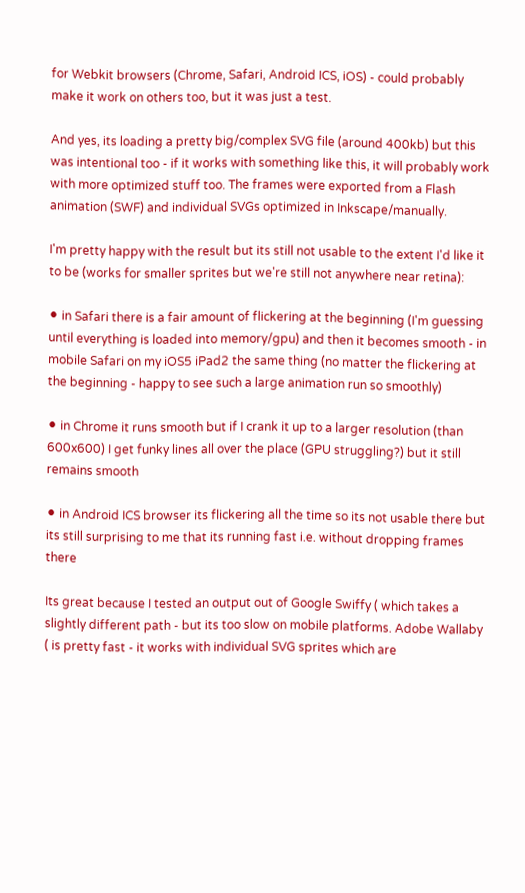for Webkit browsers (Chrome, Safari, Android ICS, iOS) - could probably make it work on others too, but it was just a test.

And yes, its loading a pretty big/complex SVG file (around 400kb) but this was intentional too - if it works with something like this, it will probably work with more optimized stuff too. The frames were exported from a Flash animation (SWF) and individual SVGs optimized in Inkscape/manually.

I'm pretty happy with the result but its still not usable to the extent I'd like it to be (works for smaller sprites but we're still not anywhere near retina):

⚫ in Safari there is a fair amount of flickering at the beginning (I'm guessing until everything is loaded into memory/gpu) and then it becomes smooth - in mobile Safari on my iOS5 iPad2 the same thing (no matter the flickering at the beginning - happy to see such a large animation run so smoothly)

⚫ in Chrome it runs smooth but if I crank it up to a larger resolution (than 600x600) I get funky lines all over the place (GPU struggling?) but it still remains smooth

⚫ in Android ICS browser its flickering all the time so its not usable there but its still surprising to me that its running fast i.e. without dropping frames there

Its great because I tested an output out of Google Swiffy ( which takes a slightly different path - but its too slow on mobile platforms. Adobe Wallaby ( is pretty fast - it works with individual SVG sprites which are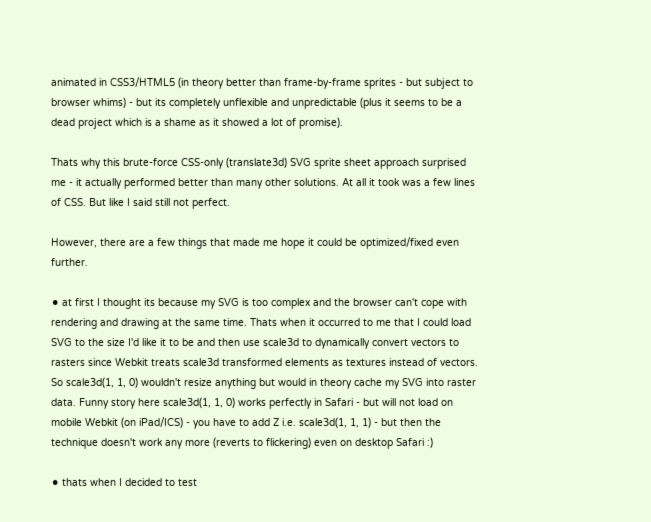animated in CSS3/HTML5 (in theory better than frame-by-frame sprites - but subject to browser whims) - but its completely unflexible and unpredictable (plus it seems to be a dead project which is a shame as it showed a lot of promise).

Thats why this brute-force CSS-only (translate3d) SVG sprite sheet approach surprised me - it actually performed better than many other solutions. At all it took was a few lines of CSS. But like I said still not perfect.

However, there are a few things that made me hope it could be optimized/fixed even further.

⚫ at first I thought its because my SVG is too complex and the browser can't cope with rendering and drawing at the same time. Thats when it occurred to me that I could load SVG to the size I'd like it to be and then use scale3d to dynamically convert vectors to rasters since Webkit treats scale3d transformed elements as textures instead of vectors. So scale3d(1, 1, 0) wouldn't resize anything but would in theory cache my SVG into raster data. Funny story here scale3d(1, 1, 0) works perfectly in Safari - but will not load on mobile Webkit (on iPad/ICS) - you have to add Z i.e. scale3d(1, 1, 1) - but then the technique doesn't work any more (reverts to flickering) even on desktop Safari :)

⚫ thats when I decided to test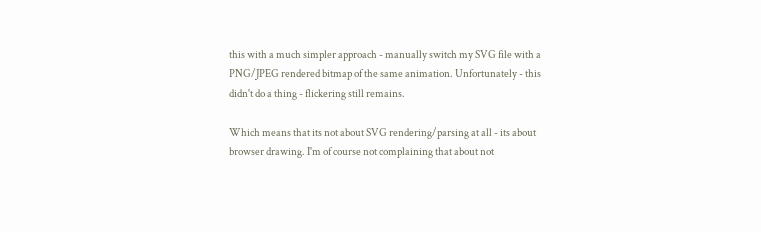this with a much simpler approach - manually switch my SVG file with a PNG/JPEG rendered bitmap of the same animation. Unfortunately - this didn't do a thing - flickering still remains.

Which means that its not about SVG rendering/parsing at all - its about browser drawing. I'm of course not complaining that about not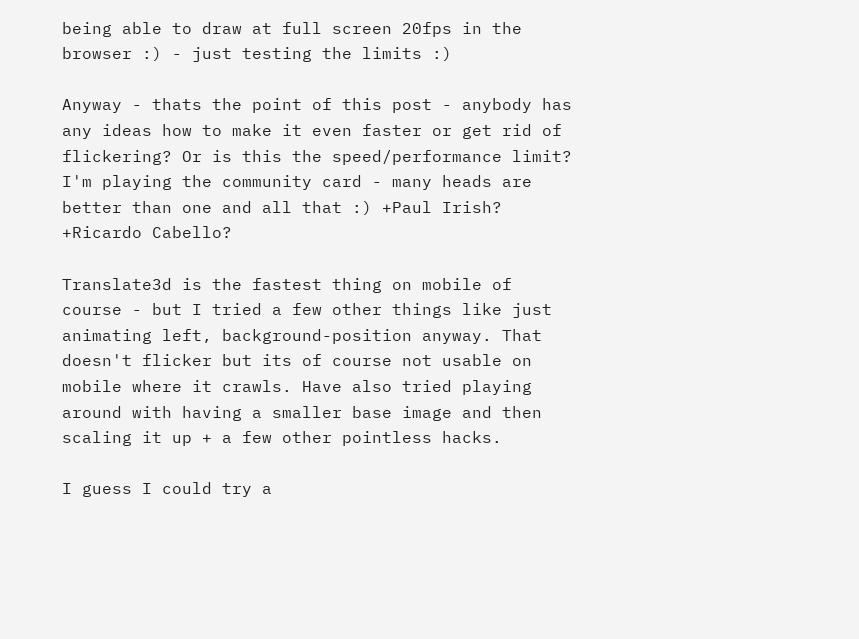being able to draw at full screen 20fps in the browser :) - just testing the limits :)

Anyway - thats the point of this post - anybody has any ideas how to make it even faster or get rid of flickering? Or is this the speed/performance limit? I'm playing the community card - many heads are better than one and all that :) +Paul Irish? +Ricardo Cabello?

Translate3d is the fastest thing on mobile of course - but I tried a few other things like just animating left, background-position anyway. That doesn't flicker but its of course not usable on mobile where it crawls. Have also tried playing around with having a smaller base image and then scaling it up + a few other pointless hacks.

I guess I could try a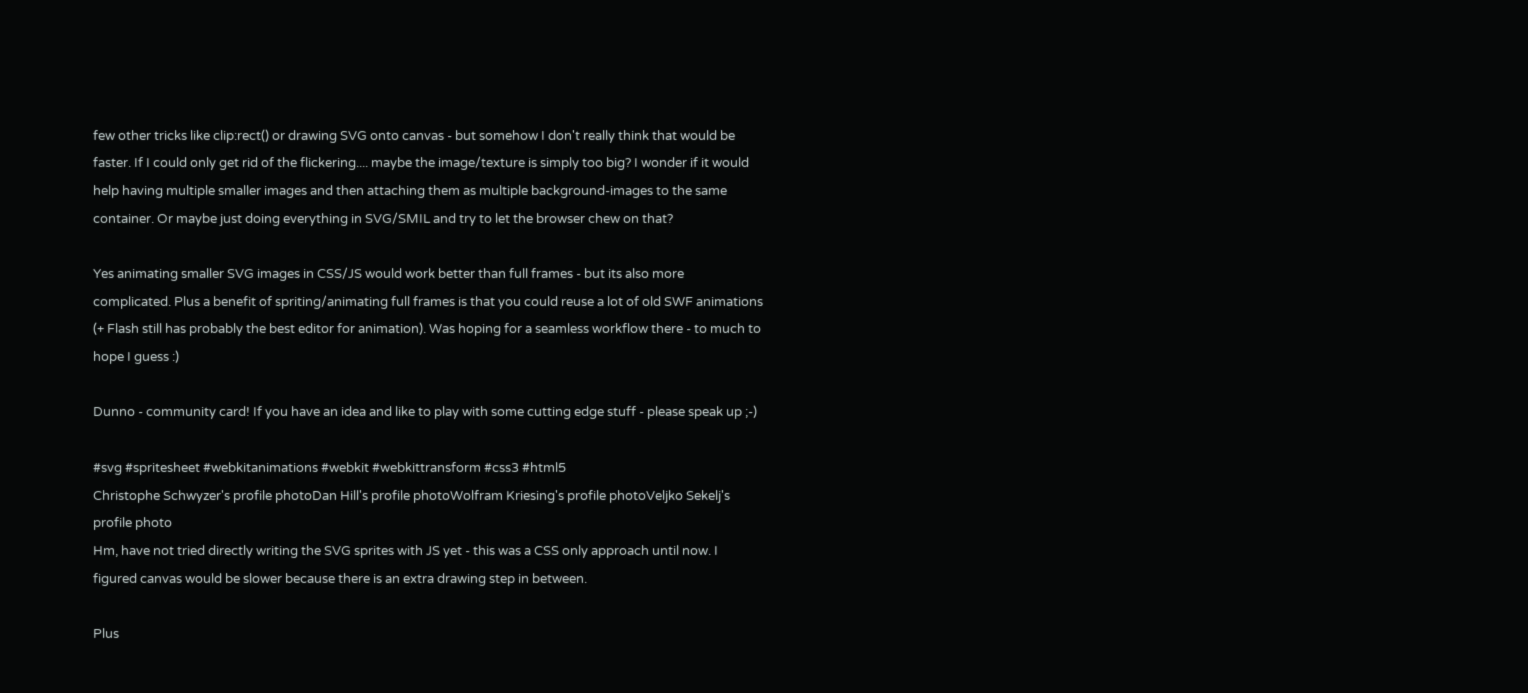few other tricks like clip:rect() or drawing SVG onto canvas - but somehow I don't really think that would be faster. If I could only get rid of the flickering.... maybe the image/texture is simply too big? I wonder if it would help having multiple smaller images and then attaching them as multiple background-images to the same container. Or maybe just doing everything in SVG/SMIL and try to let the browser chew on that?

Yes animating smaller SVG images in CSS/JS would work better than full frames - but its also more complicated. Plus a benefit of spriting/animating full frames is that you could reuse a lot of old SWF animations (+ Flash still has probably the best editor for animation). Was hoping for a seamless workflow there - to much to hope I guess :)

Dunno - community card! If you have an idea and like to play with some cutting edge stuff - please speak up ;-)

#svg #spritesheet #webkitanimations #webkit #webkittransform #css3 #html5
Christophe Schwyzer's profile photoDan Hill's profile photoWolfram Kriesing's profile photoVeljko Sekelj's profile photo
Hm, have not tried directly writing the SVG sprites with JS yet - this was a CSS only approach until now. I figured canvas would be slower because there is an extra drawing step in between.

Plus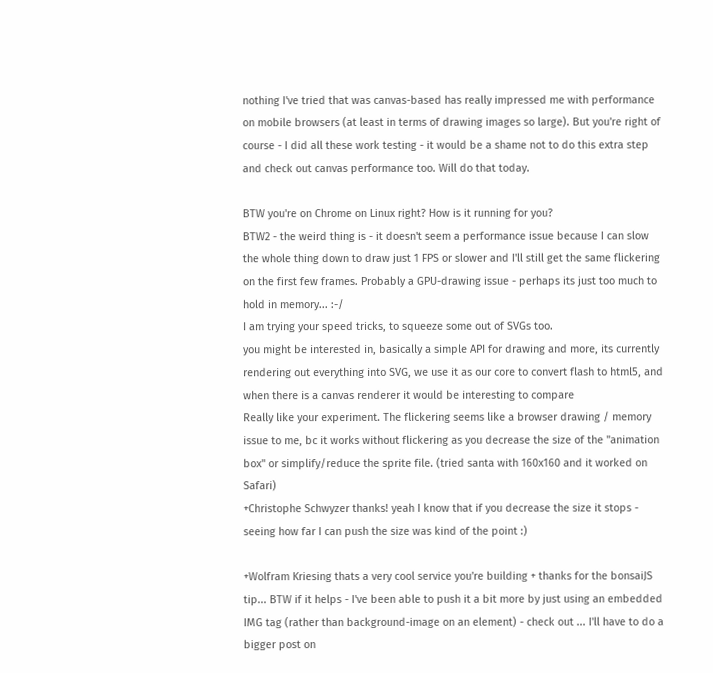nothing I've tried that was canvas-based has really impressed me with performance on mobile browsers (at least in terms of drawing images so large). But you're right of course - I did all these work testing - it would be a shame not to do this extra step and check out canvas performance too. Will do that today.

BTW you're on Chrome on Linux right? How is it running for you?
BTW2 - the weird thing is - it doesn't seem a performance issue because I can slow the whole thing down to draw just 1 FPS or slower and I'll still get the same flickering on the first few frames. Probably a GPU-drawing issue - perhaps its just too much to hold in memory... :-/
I am trying your speed tricks, to squeeze some out of SVGs too.
you might be interested in, basically a simple API for drawing and more, its currently rendering out everything into SVG, we use it as our core to convert flash to html5, and when there is a canvas renderer it would be interesting to compare
Really like your experiment. The flickering seems like a browser drawing / memory issue to me, bc it works without flickering as you decrease the size of the "animation box" or simplify/reduce the sprite file. (tried santa with 160x160 and it worked on Safari)
+Christophe Schwyzer thanks! yeah I know that if you decrease the size it stops - seeing how far I can push the size was kind of the point :)

+Wolfram Kriesing thats a very cool service you're building + thanks for the bonsaiJS tip... BTW if it helps - I've been able to push it a bit more by just using an embedded IMG tag (rather than background-image on an element) - check out ... I'll have to do a bigger post on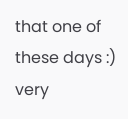that one of these days :)
very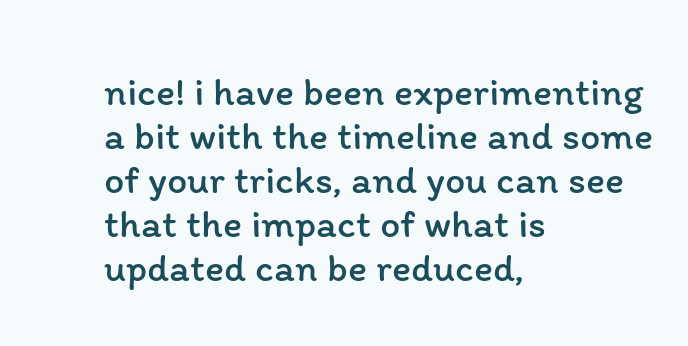nice! i have been experimenting a bit with the timeline and some of your tricks, and you can see that the impact of what is updated can be reduced,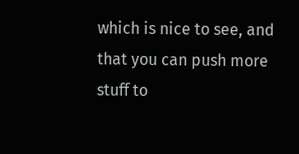which is nice to see, and that you can push more stuff to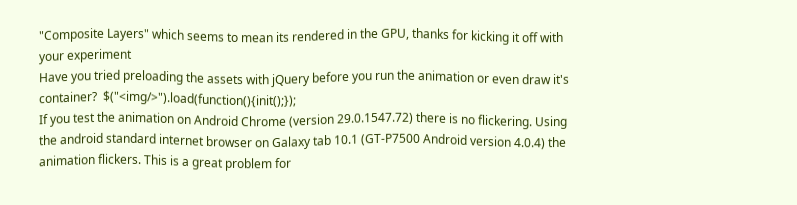"Composite Layers" which seems to mean its rendered in the GPU, thanks for kicking it off with your experiment
Have you tried preloading the assets with jQuery before you run the animation or even draw it's container?  $("<img/>").load(function(){init();});
If you test the animation on Android Chrome (version 29.0.1547.72) there is no flickering. Using the android standard internet browser on Galaxy tab 10.1 (GT-P7500 Android version 4.0.4) the animation flickers. This is a great problem for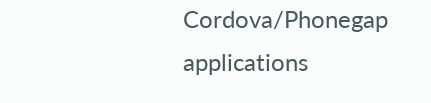Cordova/Phonegap applications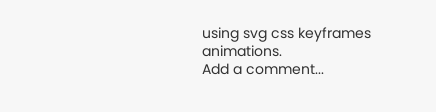using svg css keyframes animations.
Add a comment...